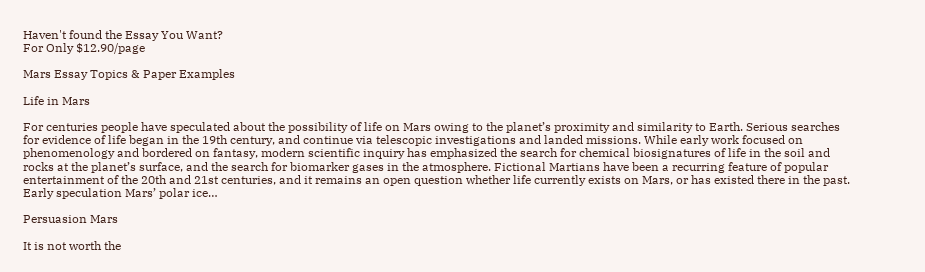Haven't found the Essay You Want?
For Only $12.90/page

Mars Essay Topics & Paper Examples

Life in Mars

For centuries people have speculated about the possibility of life on Mars owing to the planet’s proximity and similarity to Earth. Serious searches for evidence of life began in the 19th century, and continue via telescopic investigations and landed missions. While early work focused on phenomenology and bordered on fantasy, modern scientific inquiry has emphasized the search for chemical biosignatures of life in the soil and rocks at the planet’s surface, and the search for biomarker gases in the atmosphere. Fictional Martians have been a recurring feature of popular entertainment of the 20th and 21st centuries, and it remains an open question whether life currently exists on Mars, or has existed there in the past. Early speculation Mars’ polar ice…

Persuasion Mars

It is not worth the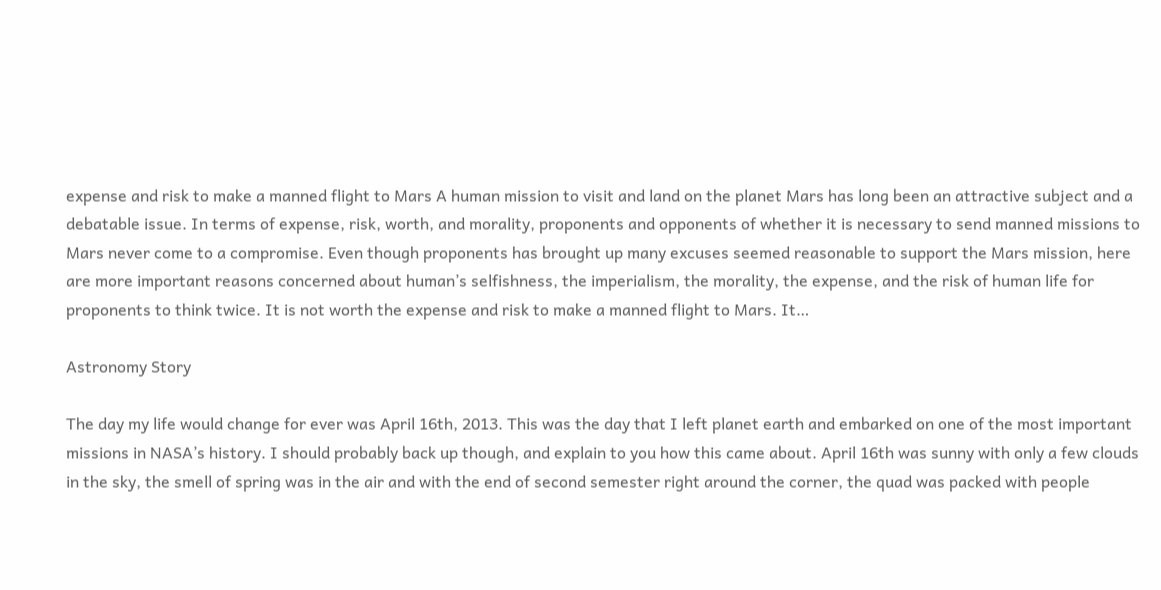expense and risk to make a manned flight to Mars A human mission to visit and land on the planet Mars has long been an attractive subject and a debatable issue. In terms of expense, risk, worth, and morality, proponents and opponents of whether it is necessary to send manned missions to Mars never come to a compromise. Even though proponents has brought up many excuses seemed reasonable to support the Mars mission, here are more important reasons concerned about human’s selfishness, the imperialism, the morality, the expense, and the risk of human life for proponents to think twice. It is not worth the expense and risk to make a manned flight to Mars. It…

Astronomy Story

The day my life would change for ever was April 16th, 2013. This was the day that I left planet earth and embarked on one of the most important missions in NASA’s history. I should probably back up though, and explain to you how this came about. April 16th was sunny with only a few clouds in the sky, the smell of spring was in the air and with the end of second semester right around the corner, the quad was packed with people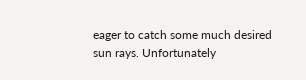eager to catch some much desired sun rays. Unfortunately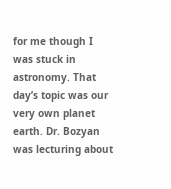for me though I was stuck in astronomy. That day’s topic was our very own planet earth. Dr. Bozyan was lecturing about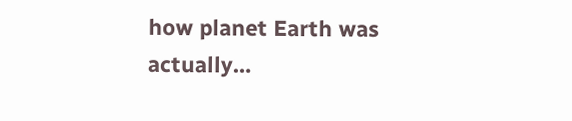how planet Earth was actually…